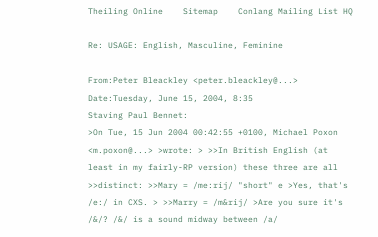Theiling Online    Sitemap    Conlang Mailing List HQ

Re: USAGE: English, Masculine, Feminine

From:Peter Bleackley <peter.bleackley@...>
Date:Tuesday, June 15, 2004, 8:35
Staving Paul Bennet:
>On Tue, 15 Jun 2004 00:42:55 +0100, Michael Poxon <m.poxon@...> >wrote: > >>In British English (at least in my fairly-RP version) these three are all >>distinct: >>Mary = /me:rij/ "short" e >Yes, that's /e:/ in CXS. > >>Marry = /m&rij/ >Are you sure it's /&/? /&/ is a sound midway between /a/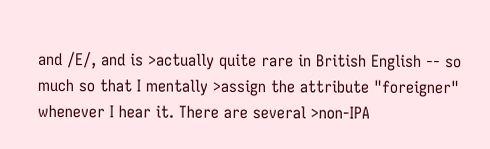and /E/, and is >actually quite rare in British English -- so much so that I mentally >assign the attribute "foreigner" whenever I hear it. There are several >non-IPA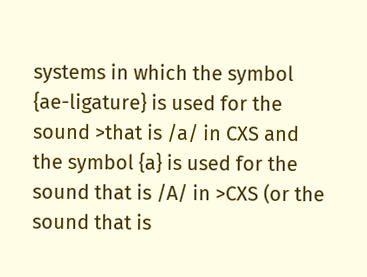systems in which the symbol {ae-ligature} is used for the sound >that is /a/ in CXS and the symbol {a} is used for the sound that is /A/ in >CXS (or the sound that is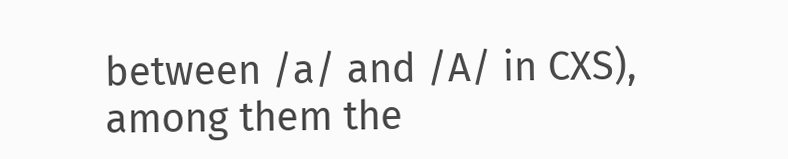between /a/ and /A/ in CXS), among them the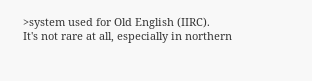>system used for Old English (IIRC).
It's not rare at all, especially in northern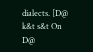dialects. [D@ k&t s&t On D@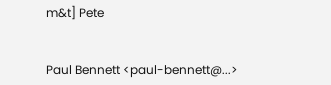m&t] Pete


Paul Bennett <paul-bennett@...>